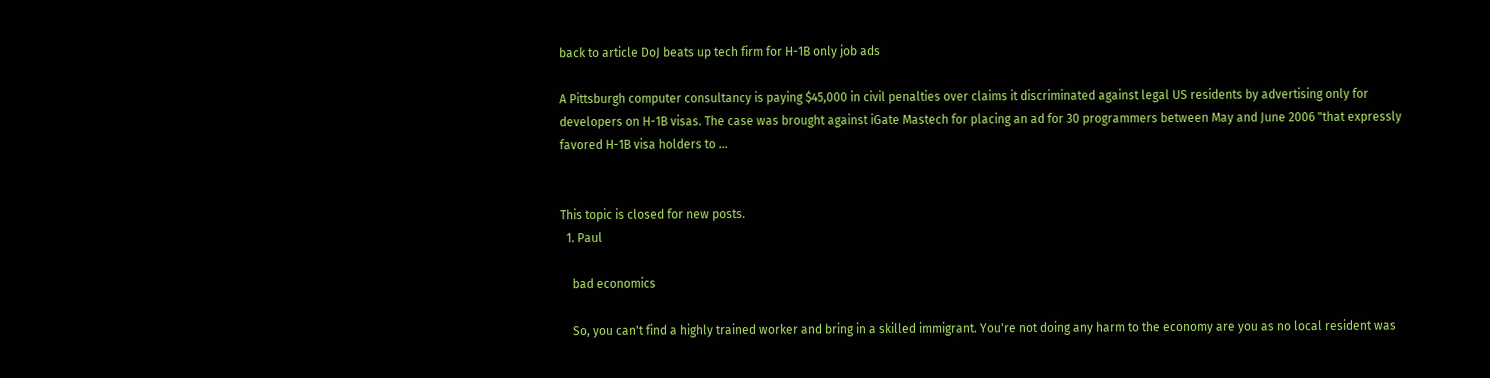back to article DoJ beats up tech firm for H-1B only job ads

A Pittsburgh computer consultancy is paying $45,000 in civil penalties over claims it discriminated against legal US residents by advertising only for developers on H-1B visas. The case was brought against iGate Mastech for placing an ad for 30 programmers between May and June 2006 "that expressly favored H-1B visa holders to …


This topic is closed for new posts.
  1. Paul

    bad economics

    So, you can't find a highly trained worker and bring in a skilled immigrant. You're not doing any harm to the economy are you as no local resident was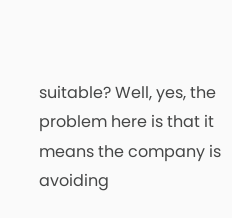suitable? Well, yes, the problem here is that it means the company is avoiding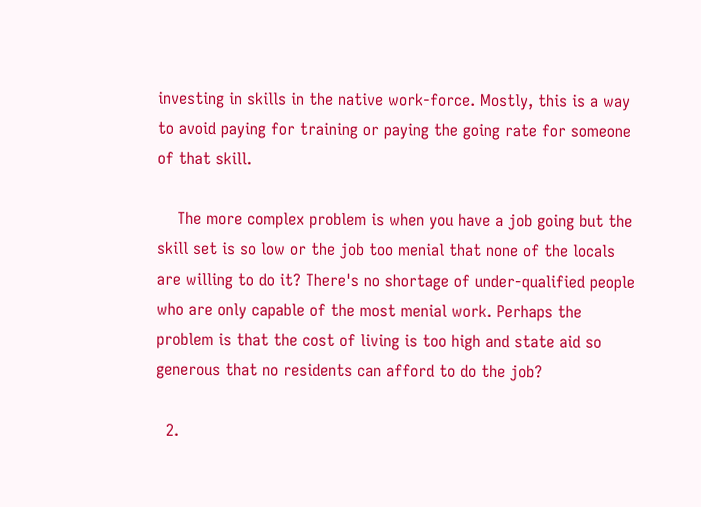investing in skills in the native work-force. Mostly, this is a way to avoid paying for training or paying the going rate for someone of that skill.

    The more complex problem is when you have a job going but the skill set is so low or the job too menial that none of the locals are willing to do it? There's no shortage of under-qualified people who are only capable of the most menial work. Perhaps the problem is that the cost of living is too high and state aid so generous that no residents can afford to do the job?

  2.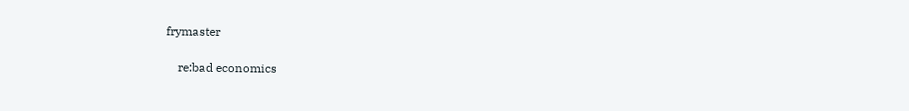frymaster

    re:bad economics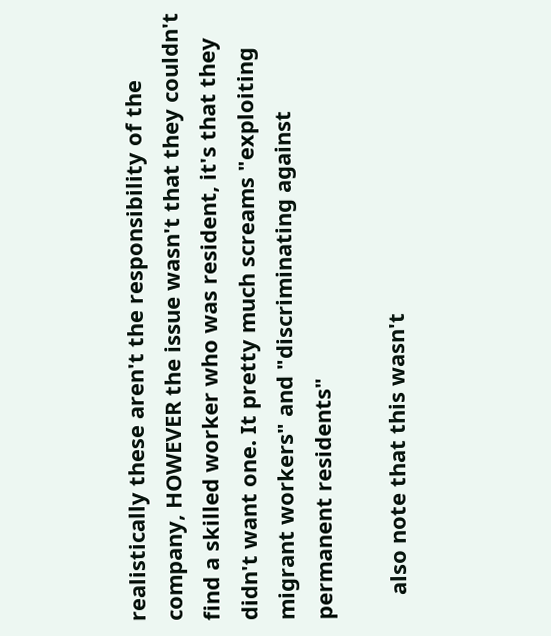realistically these aren't the responsibility of the company, HOWEVER the issue wasn't that they couldn't find a skilled worker who was resident, it's that they didn't want one. It pretty much screams "exploiting migrant workers" and "discriminating against permanent residents"

    also note that this wasn't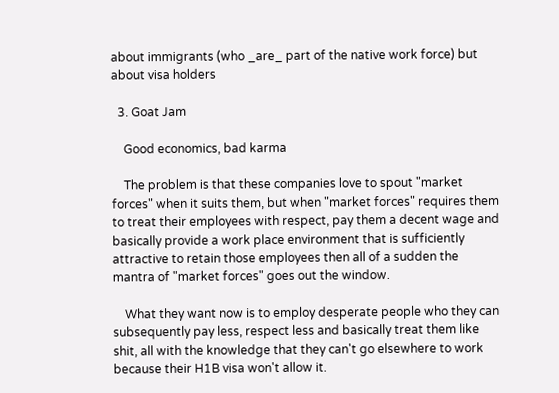about immigrants (who _are_ part of the native work force) but about visa holders

  3. Goat Jam

    Good economics, bad karma

    The problem is that these companies love to spout "market forces" when it suits them, but when "market forces" requires them to treat their employees with respect, pay them a decent wage and basically provide a work place environment that is sufficiently attractive to retain those employees then all of a sudden the mantra of "market forces" goes out the window.

    What they want now is to employ desperate people who they can subsequently pay less, respect less and basically treat them like shit, all with the knowledge that they can't go elsewhere to work because their H1B visa won't allow it.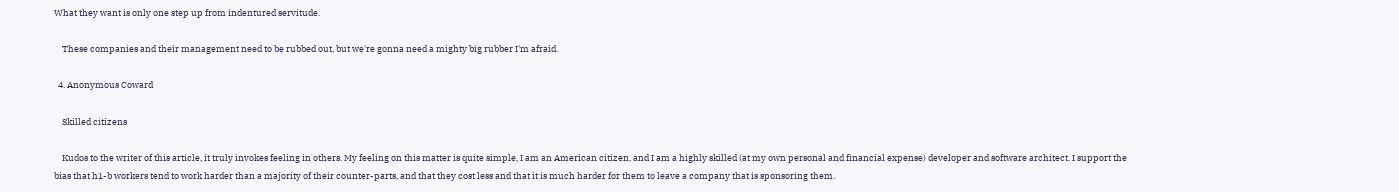What they want is only one step up from indentured servitude.

    These companies and their management need to be rubbed out, but we're gonna need a mighty big rubber I'm afraid.

  4. Anonymous Coward

    Skilled citizens

    Kudos to the writer of this article, it truly invokes feeling in others. My feeling on this matter is quite simple, I am an American citizen, and I am a highly skilled (at my own personal and financial expense) developer and software architect. I support the bias that h1-b workers tend to work harder than a majority of their counter-parts, and that they cost less and that it is much harder for them to leave a company that is sponsoring them.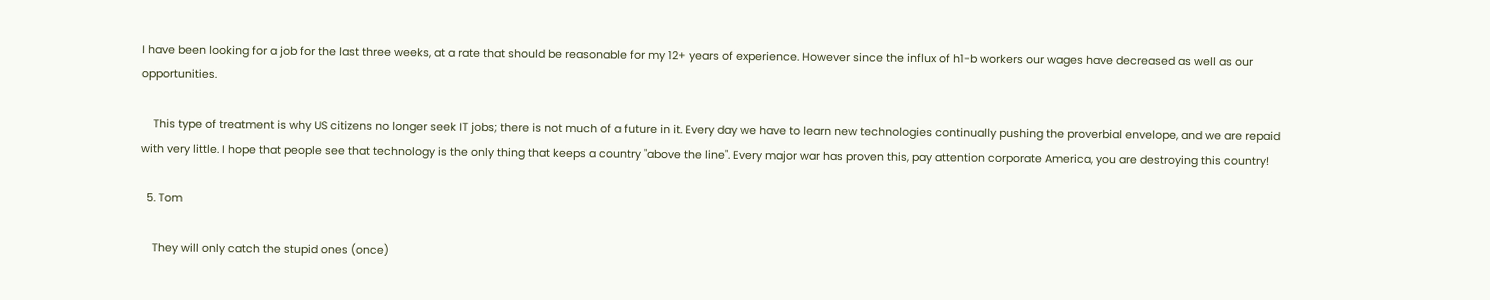I have been looking for a job for the last three weeks, at a rate that should be reasonable for my 12+ years of experience. However since the influx of h1-b workers our wages have decreased as well as our opportunities.

    This type of treatment is why US citizens no longer seek IT jobs; there is not much of a future in it. Every day we have to learn new technologies continually pushing the proverbial envelope, and we are repaid with very little. I hope that people see that technology is the only thing that keeps a country "above the line". Every major war has proven this, pay attention corporate America, you are destroying this country!

  5. Tom

    They will only catch the stupid ones (once)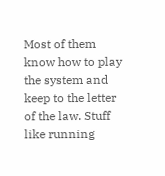Most of them know how to play the system and keep to the letter of the law. Stuff like running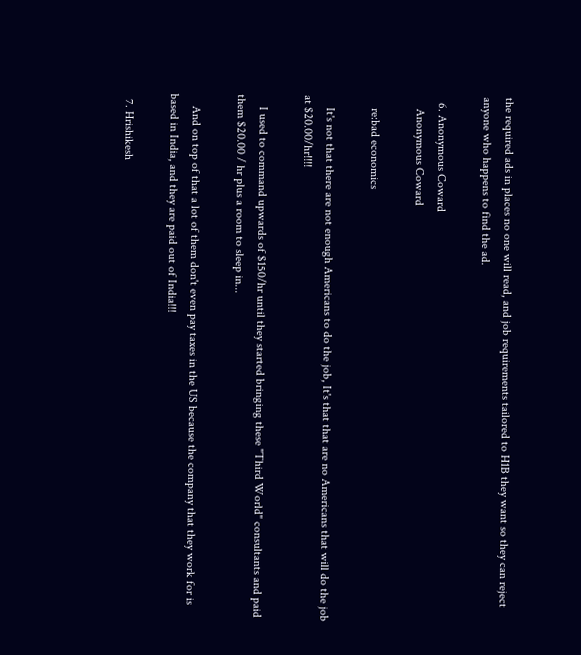the required ads in places no one will read, and job requirements tailored to H1B they want so they can reject anyone who happens to find the ad.

  6. Anonymous Coward
    Anonymous Coward

    re:bad economics

    It's not that there are not enough Americans to do the job, It's that that are no Americans that will do the job at $20.00/hr!!!!

    I used to command upwards of $150/hr until they started bringing these "Third World" consultants and paid them $20.00 / hr plus a room to sleep in...

    And on top of that a lot of them don't even pay taxes in the US because the company that they work for is based in India, and they are paid out of India!!!

  7. Hrishikesh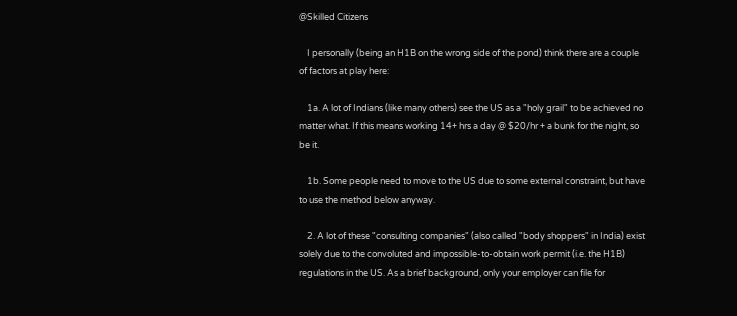@Skilled Citizens

    I personally (being an H1B on the wrong side of the pond) think there are a couple of factors at play here:

    1a. A lot of Indians (like many others) see the US as a "holy grail" to be achieved no matter what. If this means working 14+ hrs a day @ $20/hr + a bunk for the night, so be it.

    1b. Some people need to move to the US due to some external constraint, but have to use the method below anyway.

    2. A lot of these "consulting companies" (also called "body shoppers" in India) exist solely due to the convoluted and impossible-to-obtain work permit (i.e. the H1B) regulations in the US. As a brief background, only your employer can file for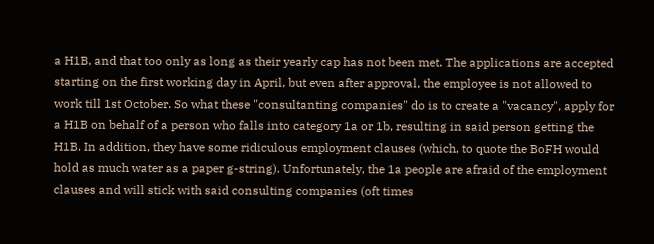a H1B, and that too only as long as their yearly cap has not been met. The applications are accepted starting on the first working day in April, but even after approval, the employee is not allowed to work till 1st October. So what these "consultanting companies" do is to create a "vacancy", apply for a H1B on behalf of a person who falls into category 1a or 1b, resulting in said person getting the H1B. In addition, they have some ridiculous employment clauses (which, to quote the BoFH would hold as much water as a paper g-string). Unfortunately, the 1a people are afraid of the employment clauses and will stick with said consulting companies (oft times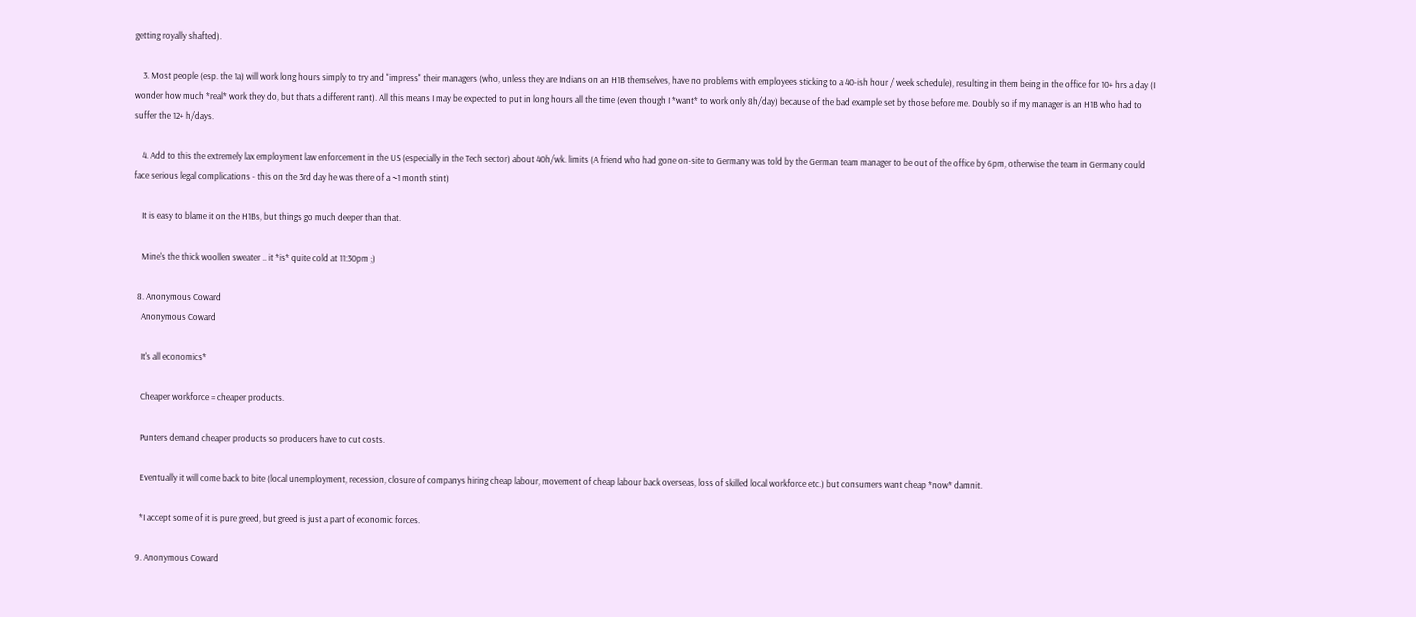getting royally shafted).

    3. Most people (esp. the 1a) will work long hours simply to try and "impress" their managers (who, unless they are Indians on an H1B themselves, have no problems with employees sticking to a 40-ish hour / week schedule), resulting in them being in the office for 10+ hrs a day (I wonder how much *real* work they do, but thats a different rant). All this means I may be expected to put in long hours all the time (even though I *want* to work only 8h/day) because of the bad example set by those before me. Doubly so if my manager is an H1B who had to suffer the 12+ h/days.

    4. Add to this the extremely lax employment law enforcement in the US (especially in the Tech sector) about 40h/wk. limits (A friend who had gone on-site to Germany was told by the German team manager to be out of the office by 6pm, otherwise the team in Germany could face serious legal complications - this on the 3rd day he was there of a ~1 month stint)

    It is easy to blame it on the H1Bs, but things go much deeper than that.

    Mine's the thick woollen sweater .. it *is* quite cold at 11:30pm ;)

  8. Anonymous Coward
    Anonymous Coward

    It's all economics*

    Cheaper workforce = cheaper products.

    Punters demand cheaper products so producers have to cut costs.

    Eventually it will come back to bite (local unemployment, recession, closure of companys hiring cheap labour, movement of cheap labour back overseas, loss of skilled local workforce etc.) but consumers want cheap *now* damnit.

    *I accept some of it is pure greed, but greed is just a part of economic forces.

  9. Anonymous Coward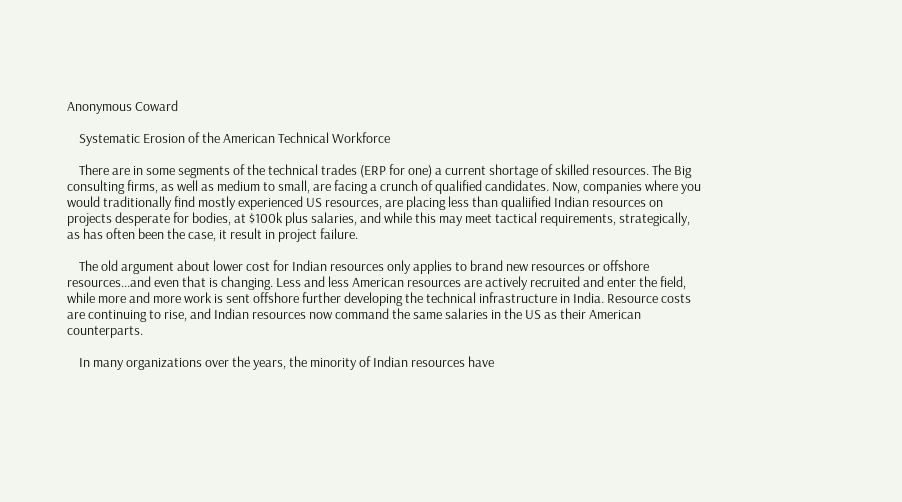Anonymous Coward

    Systematic Erosion of the American Technical Workforce

    There are in some segments of the technical trades (ERP for one) a current shortage of skilled resources. The Big consulting firms, as well as medium to small, are facing a crunch of qualified candidates. Now, companies where you would traditionally find mostly experienced US resources, are placing less than qualiified Indian resources on projects desperate for bodies, at $100k plus salaries, and while this may meet tactical requirements, strategically, as has often been the case, it result in project failure.

    The old argument about lower cost for Indian resources only applies to brand new resources or offshore resources...and even that is changing. Less and less American resources are actively recruited and enter the field, while more and more work is sent offshore further developing the technical infrastructure in India. Resource costs are continuing to rise, and Indian resources now command the same salaries in the US as their American counterparts.

    In many organizations over the years, the minority of Indian resources have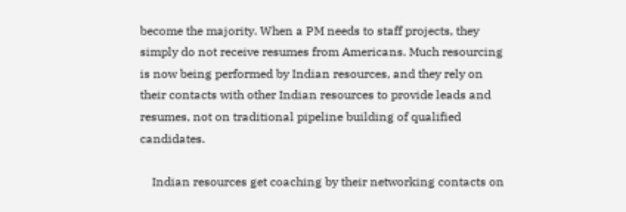become the majority. When a PM needs to staff projects, they simply do not receive resumes from Americans. Much resourcing is now being performed by Indian resources, and they rely on their contacts with other Indian resources to provide leads and resumes, not on traditional pipeline building of qualified candidates.

    Indian resources get coaching by their networking contacts on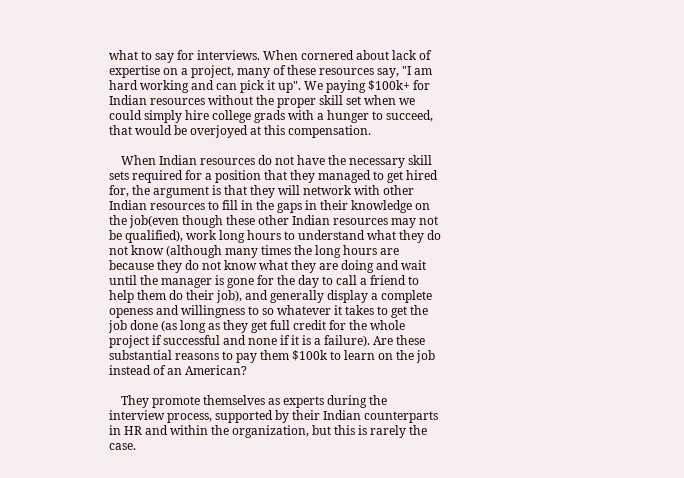what to say for interviews. When cornered about lack of expertise on a project, many of these resources say, "I am hard working and can pick it up". We paying $100k+ for Indian resources without the proper skill set when we could simply hire college grads with a hunger to succeed, that would be overjoyed at this compensation.

    When Indian resources do not have the necessary skill sets required for a position that they managed to get hired for, the argument is that they will network with other Indian resources to fill in the gaps in their knowledge on the job(even though these other Indian resources may not be qualified), work long hours to understand what they do not know (although many times the long hours are because they do not know what they are doing and wait until the manager is gone for the day to call a friend to help them do their job), and generally display a complete openess and willingness to so whatever it takes to get the job done (as long as they get full credit for the whole project if successful and none if it is a failure). Are these substantial reasons to pay them $100k to learn on the job instead of an American?

    They promote themselves as experts during the interview process, supported by their Indian counterparts in HR and within the organization, but this is rarely the case.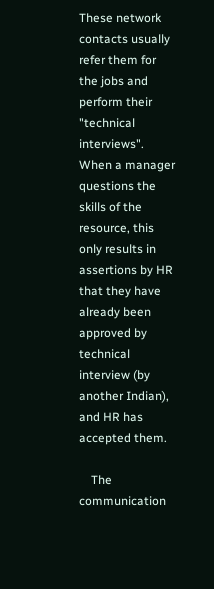These network contacts usually refer them for the jobs and perform their "technical interviews". When a manager questions the skills of the resource, this only results in assertions by HR that they have already been approved by technical interview (by another Indian), and HR has accepted them.

    The communication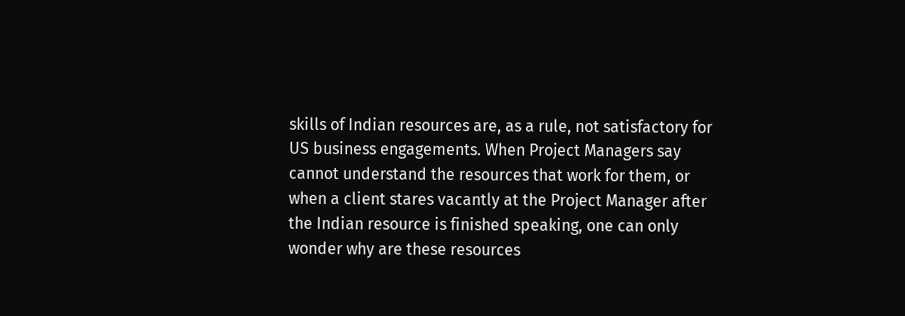skills of Indian resources are, as a rule, not satisfactory for US business engagements. When Project Managers say cannot understand the resources that work for them, or when a client stares vacantly at the Project Manager after the Indian resource is finished speaking, one can only wonder why are these resources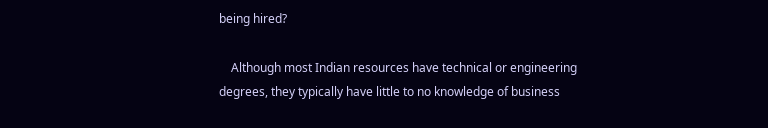being hired?

    Although most Indian resources have technical or engineering degrees, they typically have little to no knowledge of business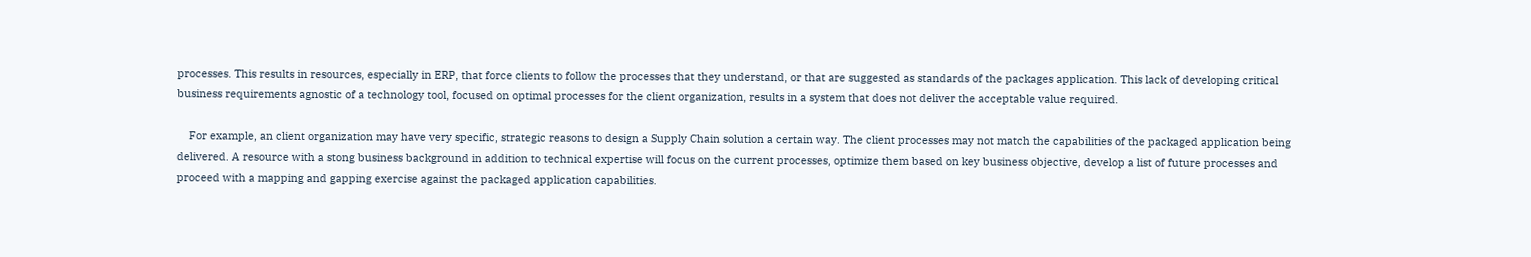processes. This results in resources, especially in ERP, that force clients to follow the processes that they understand, or that are suggested as standards of the packages application. This lack of developing critical business requirements agnostic of a technology tool, focused on optimal processes for the client organization, results in a system that does not deliver the acceptable value required.

    For example, an client organization may have very specific, strategic reasons to design a Supply Chain solution a certain way. The client processes may not match the capabilities of the packaged application being delivered. A resource with a stong business background in addition to technical expertise will focus on the current processes, optimize them based on key business objective, develop a list of future processes and proceed with a mapping and gapping exercise against the packaged application capabilities.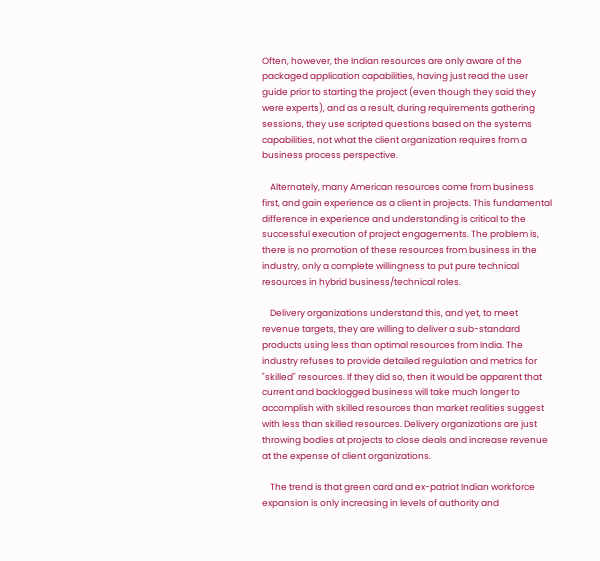Often, however, the Indian resources are only aware of the packaged application capabilities, having just read the user guide prior to starting the project (even though they said they were experts), and as a result, during requirements gathering sessions, they use scripted questions based on the systems capabilities, not what the client organization requires from a business process perspective.

    Alternately, many American resources come from business first, and gain experience as a client in projects. This fundamental difference in experience and understanding is critical to the successful execution of project engagements. The problem is, there is no promotion of these resources from business in the industry, only a complete willingness to put pure technical resources in hybrid business/technical roles.

    Delivery organizations understand this, and yet, to meet revenue targets, they are willing to deliver a sub-standard products using less than optimal resources from India. The industry refuses to provide detailed regulation and metrics for "skilled" resources. If they did so, then it would be apparent that current and backlogged business will take much longer to accomplish with skilled resources than market realities suggest with less than skilled resources. Delivery organizations are just throwing bodies at projects to close deals and increase revenue at the expense of client organizations.

    The trend is that green card and ex-patriot Indian workforce expansion is only increasing in levels of authority and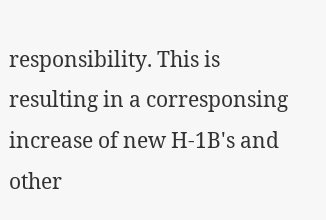responsibility. This is resulting in a corresponsing increase of new H-1B's and other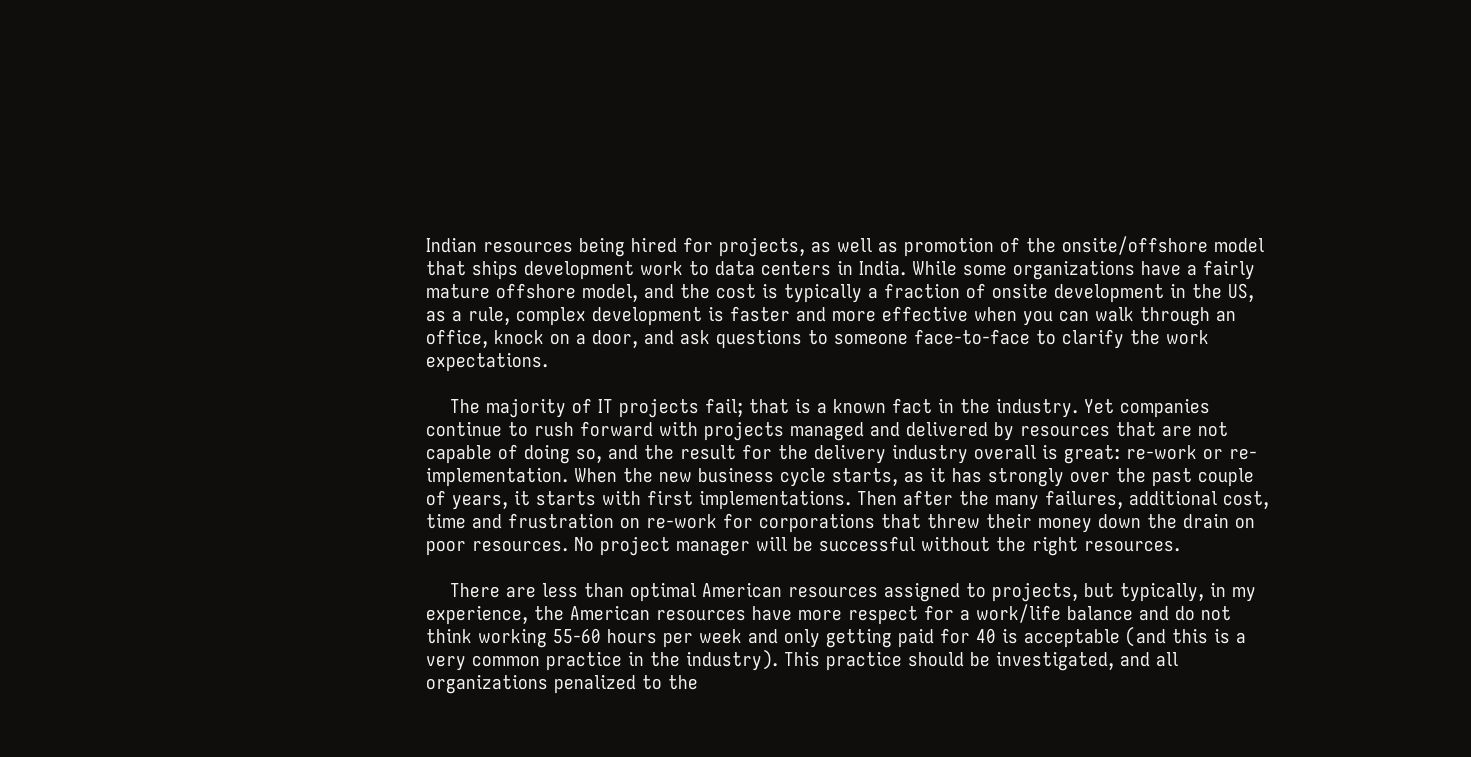Indian resources being hired for projects, as well as promotion of the onsite/offshore model that ships development work to data centers in India. While some organizations have a fairly mature offshore model, and the cost is typically a fraction of onsite development in the US, as a rule, complex development is faster and more effective when you can walk through an office, knock on a door, and ask questions to someone face-to-face to clarify the work expectations.

    The majority of IT projects fail; that is a known fact in the industry. Yet companies continue to rush forward with projects managed and delivered by resources that are not capable of doing so, and the result for the delivery industry overall is great: re-work or re-implementation. When the new business cycle starts, as it has strongly over the past couple of years, it starts with first implementations. Then after the many failures, additional cost, time and frustration on re-work for corporations that threw their money down the drain on poor resources. No project manager will be successful without the right resources.

    There are less than optimal American resources assigned to projects, but typically, in my experience, the American resources have more respect for a work/life balance and do not think working 55-60 hours per week and only getting paid for 40 is acceptable (and this is a very common practice in the industry). This practice should be investigated, and all organizations penalized to the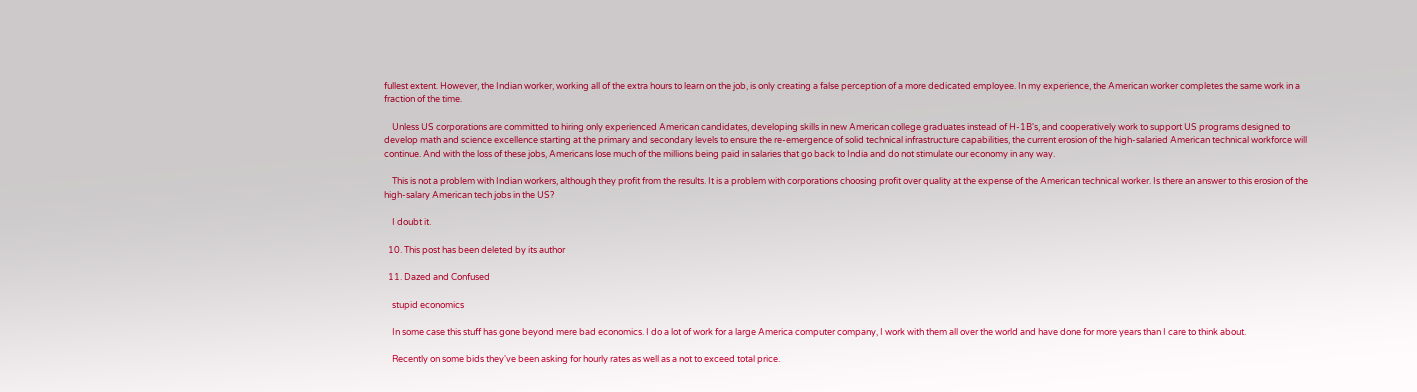fullest extent. However, the Indian worker, working all of the extra hours to learn on the job, is only creating a false perception of a more dedicated employee. In my experience, the American worker completes the same work in a fraction of the time.

    Unless US corporations are committed to hiring only experienced American candidates, developing skills in new American college graduates instead of H-1B's, and cooperatively work to support US programs designed to develop math and science excellence starting at the primary and secondary levels to ensure the re-emergence of solid technical infrastructure capabilities, the current erosion of the high-salaried American technical workforce will continue. And with the loss of these jobs, Americans lose much of the millions being paid in salaries that go back to India and do not stimulate our economy in any way.

    This is not a problem with Indian workers, although they profit from the results. It is a problem with corporations choosing profit over quality at the expense of the American technical worker. Is there an answer to this erosion of the high-salary American tech jobs in the US?

    I doubt it.

  10. This post has been deleted by its author

  11. Dazed and Confused

    stupid economics

    In some case this stuff has gone beyond mere bad economics. I do a lot of work for a large America computer company, I work with them all over the world and have done for more years than I care to think about.

    Recently on some bids they've been asking for hourly rates as well as a not to exceed total price.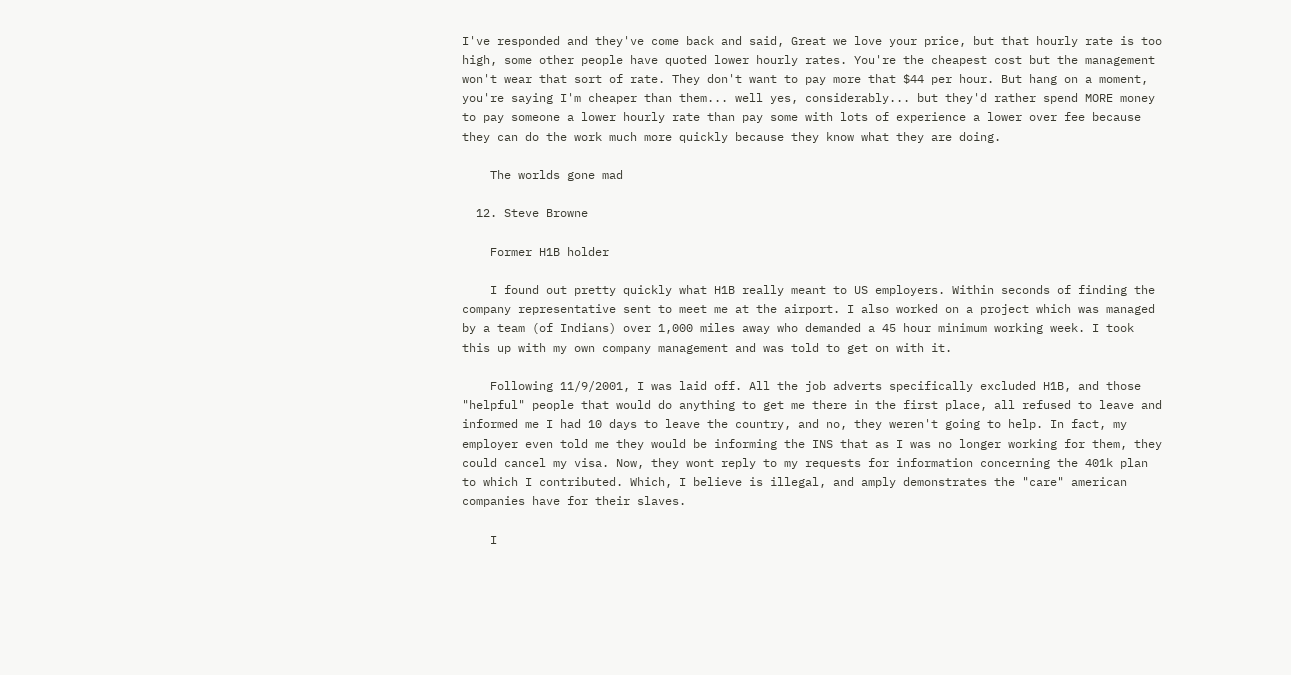I've responded and they've come back and said, Great we love your price, but that hourly rate is too high, some other people have quoted lower hourly rates. You're the cheapest cost but the management won't wear that sort of rate. They don't want to pay more that $44 per hour. But hang on a moment, you're saying I'm cheaper than them... well yes, considerably... but they'd rather spend MORE money to pay someone a lower hourly rate than pay some with lots of experience a lower over fee because they can do the work much more quickly because they know what they are doing.

    The worlds gone mad

  12. Steve Browne

    Former H1B holder

    I found out pretty quickly what H1B really meant to US employers. Within seconds of finding the company representative sent to meet me at the airport. I also worked on a project which was managed by a team (of Indians) over 1,000 miles away who demanded a 45 hour minimum working week. I took this up with my own company management and was told to get on with it.

    Following 11/9/2001, I was laid off. All the job adverts specifically excluded H1B, and those "helpful" people that would do anything to get me there in the first place, all refused to leave and informed me I had 10 days to leave the country, and no, they weren't going to help. In fact, my employer even told me they would be informing the INS that as I was no longer working for them, they could cancel my visa. Now, they wont reply to my requests for information concerning the 401k plan to which I contributed. Which, I believe is illegal, and amply demonstrates the "care" american companies have for their slaves.

    I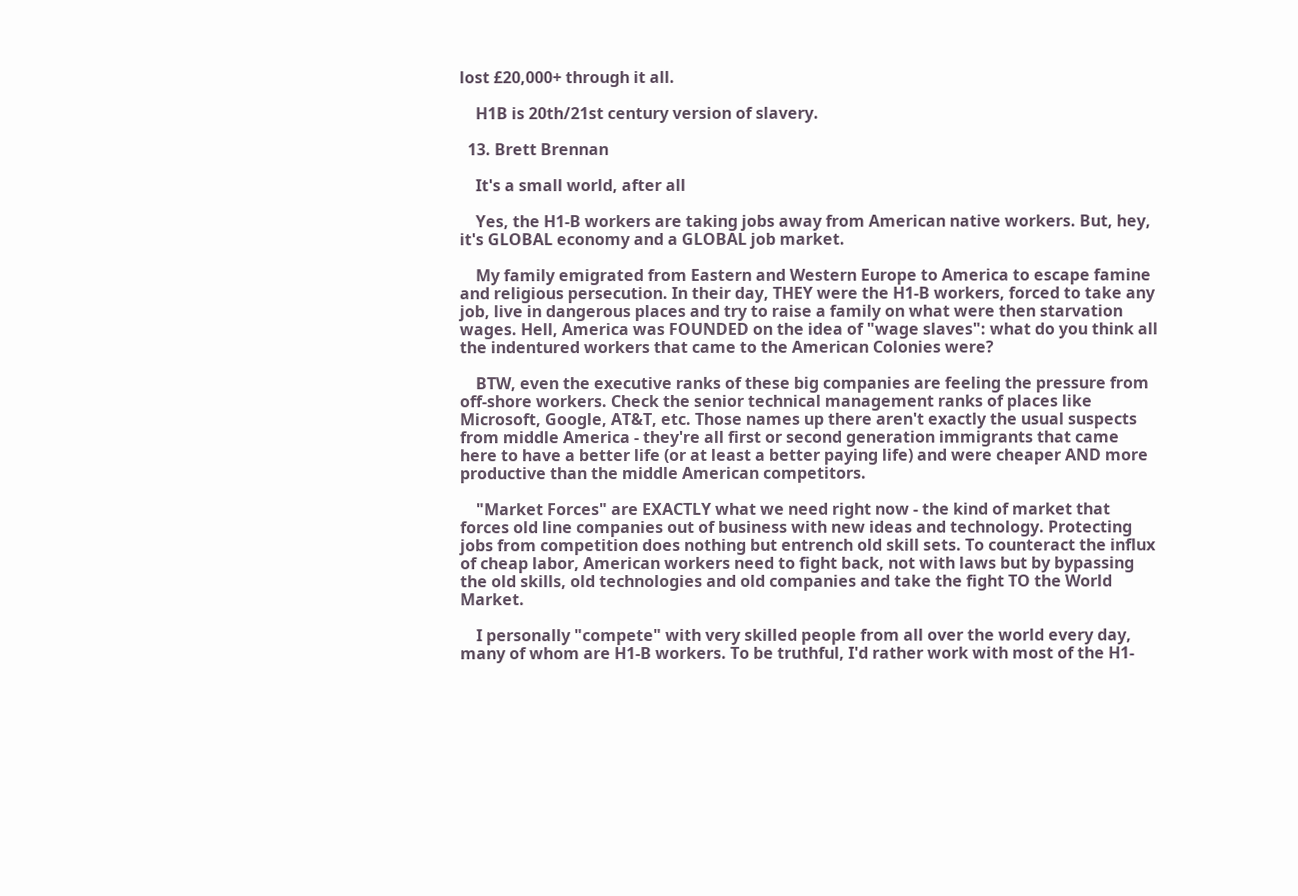lost £20,000+ through it all.

    H1B is 20th/21st century version of slavery.

  13. Brett Brennan

    It's a small world, after all

    Yes, the H1-B workers are taking jobs away from American native workers. But, hey, it's GLOBAL economy and a GLOBAL job market.

    My family emigrated from Eastern and Western Europe to America to escape famine and religious persecution. In their day, THEY were the H1-B workers, forced to take any job, live in dangerous places and try to raise a family on what were then starvation wages. Hell, America was FOUNDED on the idea of "wage slaves": what do you think all the indentured workers that came to the American Colonies were?

    BTW, even the executive ranks of these big companies are feeling the pressure from off-shore workers. Check the senior technical management ranks of places like Microsoft, Google, AT&T, etc. Those names up there aren't exactly the usual suspects from middle America - they're all first or second generation immigrants that came here to have a better life (or at least a better paying life) and were cheaper AND more productive than the middle American competitors.

    "Market Forces" are EXACTLY what we need right now - the kind of market that forces old line companies out of business with new ideas and technology. Protecting jobs from competition does nothing but entrench old skill sets. To counteract the influx of cheap labor, American workers need to fight back, not with laws but by bypassing the old skills, old technologies and old companies and take the fight TO the World Market.

    I personally "compete" with very skilled people from all over the world every day, many of whom are H1-B workers. To be truthful, I'd rather work with most of the H1-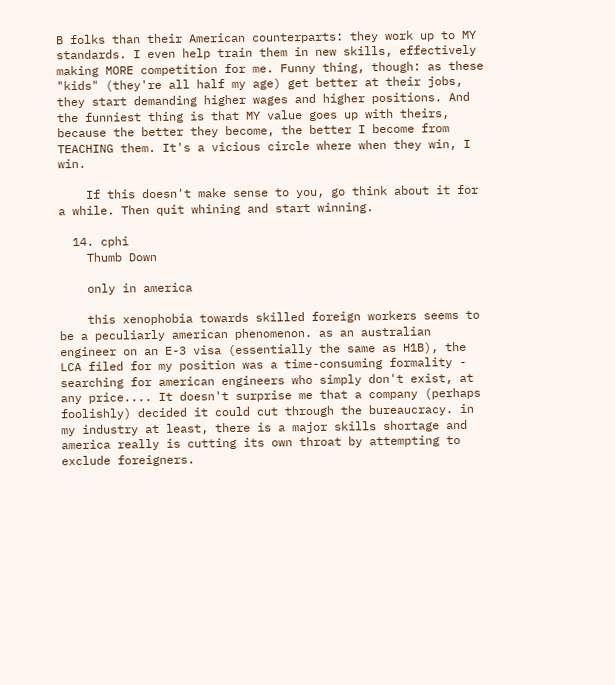B folks than their American counterparts: they work up to MY standards. I even help train them in new skills, effectively making MORE competition for me. Funny thing, though: as these "kids" (they're all half my age) get better at their jobs, they start demanding higher wages and higher positions. And the funniest thing is that MY value goes up with theirs, because the better they become, the better I become from TEACHING them. It's a vicious circle where when they win, I win.

    If this doesn't make sense to you, go think about it for a while. Then quit whining and start winning.

  14. cphi
    Thumb Down

    only in america

    this xenophobia towards skilled foreign workers seems to be a peculiarly american phenomenon. as an australian engineer on an E-3 visa (essentially the same as H1B), the LCA filed for my position was a time-consuming formality - searching for american engineers who simply don't exist, at any price.... It doesn't surprise me that a company (perhaps foolishly) decided it could cut through the bureaucracy. in my industry at least, there is a major skills shortage and america really is cutting its own throat by attempting to exclude foreigners.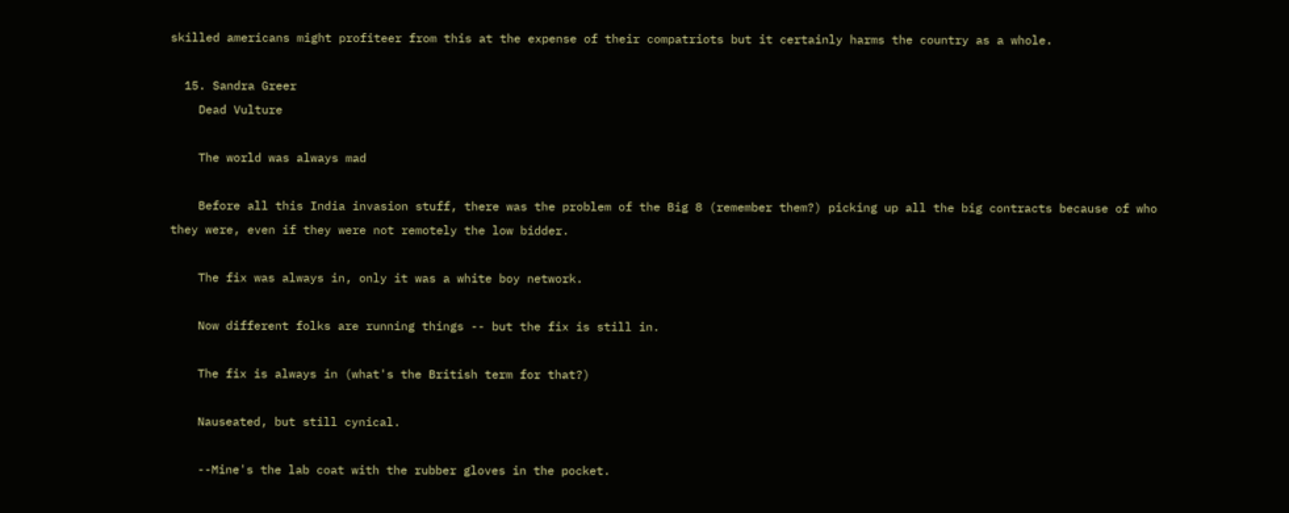skilled americans might profiteer from this at the expense of their compatriots but it certainly harms the country as a whole.

  15. Sandra Greer
    Dead Vulture

    The world was always mad

    Before all this India invasion stuff, there was the problem of the Big 8 (remember them?) picking up all the big contracts because of who they were, even if they were not remotely the low bidder.

    The fix was always in, only it was a white boy network.

    Now different folks are running things -- but the fix is still in.

    The fix is always in (what's the British term for that?)

    Nauseated, but still cynical.

    --Mine's the lab coat with the rubber gloves in the pocket.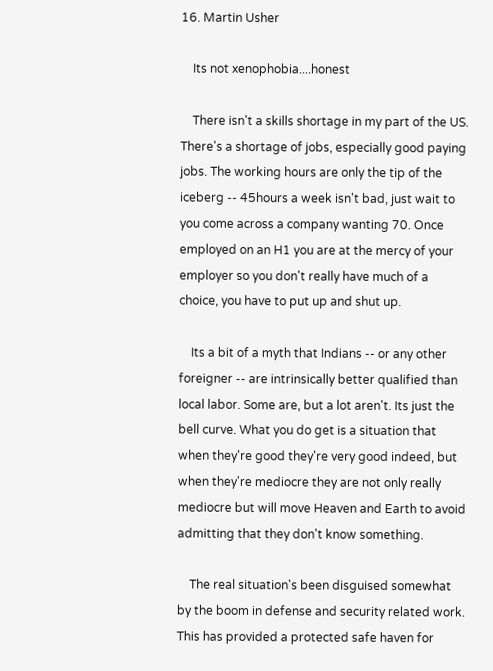16. Martin Usher

    Its not xenophobia....honest

    There isn't a skills shortage in my part of the US. There's a shortage of jobs, especially good paying jobs. The working hours are only the tip of the iceberg -- 45hours a week isn't bad, just wait to you come across a company wanting 70. Once employed on an H1 you are at the mercy of your employer so you don't really have much of a choice, you have to put up and shut up.

    Its a bit of a myth that Indians -- or any other foreigner -- are intrinsically better qualified than local labor. Some are, but a lot aren't. Its just the bell curve. What you do get is a situation that when they're good they're very good indeed, but when they're mediocre they are not only really mediocre but will move Heaven and Earth to avoid admitting that they don't know something.

    The real situation's been disguised somewhat by the boom in defense and security related work. This has provided a protected safe haven for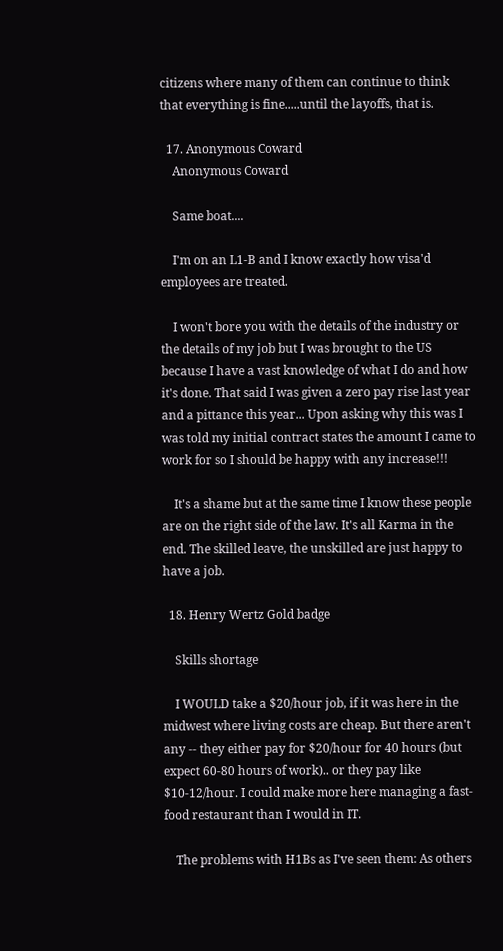citizens where many of them can continue to think that everything is fine.....until the layoffs, that is.

  17. Anonymous Coward
    Anonymous Coward

    Same boat....

    I'm on an L1-B and I know exactly how visa'd employees are treated.

    I won't bore you with the details of the industry or the details of my job but I was brought to the US because I have a vast knowledge of what I do and how it's done. That said I was given a zero pay rise last year and a pittance this year... Upon asking why this was I was told my initial contract states the amount I came to work for so I should be happy with any increase!!!

    It's a shame but at the same time I know these people are on the right side of the law. It's all Karma in the end. The skilled leave, the unskilled are just happy to have a job.

  18. Henry Wertz Gold badge

    Skills shortage

    I WOULD take a $20/hour job, if it was here in the midwest where living costs are cheap. But there aren't any -- they either pay for $20/hour for 40 hours (but expect 60-80 hours of work).. or they pay like $10-12/hour. I could make more here managing a fast-food restaurant than I would in IT.

    The problems with H1Bs as I've seen them: As others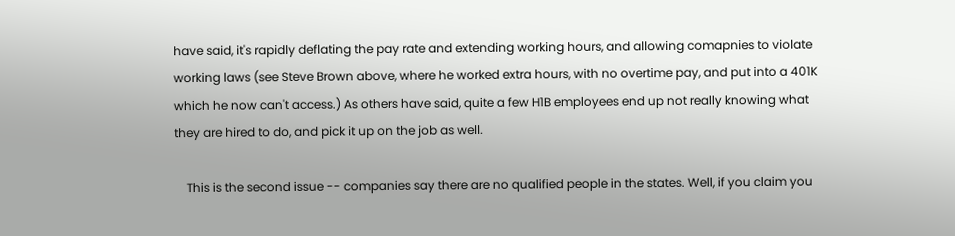have said, it's rapidly deflating the pay rate and extending working hours, and allowing comapnies to violate working laws (see Steve Brown above, where he worked extra hours, with no overtime pay, and put into a 401K which he now can't access.) As others have said, quite a few H1B employees end up not really knowing what they are hired to do, and pick it up on the job as well.

    This is the second issue -- companies say there are no qualified people in the states. Well, if you claim you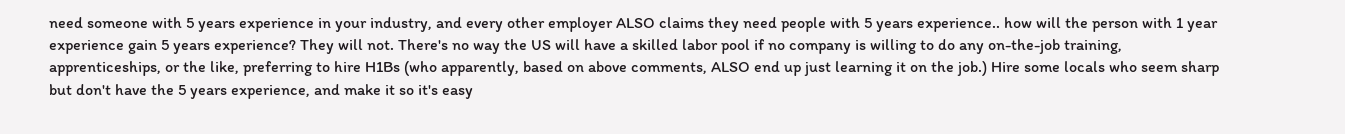need someone with 5 years experience in your industry, and every other employer ALSO claims they need people with 5 years experience.. how will the person with 1 year experience gain 5 years experience? They will not. There's no way the US will have a skilled labor pool if no company is willing to do any on-the-job training, apprenticeships, or the like, preferring to hire H1Bs (who apparently, based on above comments, ALSO end up just learning it on the job.) Hire some locals who seem sharp but don't have the 5 years experience, and make it so it's easy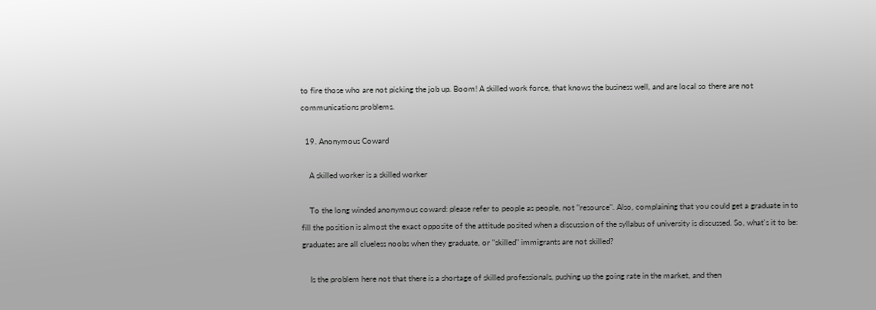to fire those who are not picking the job up. Boom! A skilled work force, that knows the business well, and are local so there are not communications problems.

  19. Anonymous Coward

    A skilled worker is a skilled worker

    To the long winded anonymous coward: please refer to people as people, not "resource". Also, complaining that you could get a graduate in to fill the position is almost the exact opposite of the attitude posited when a discussion of the syllabus of university is discussed. So, what's it to be: graduates are all clueless noobs when they graduate, or "skilled" immigrants are not skilled?

    Is the problem here not that there is a shortage of skilled professionals, pushing up the going rate in the market, and then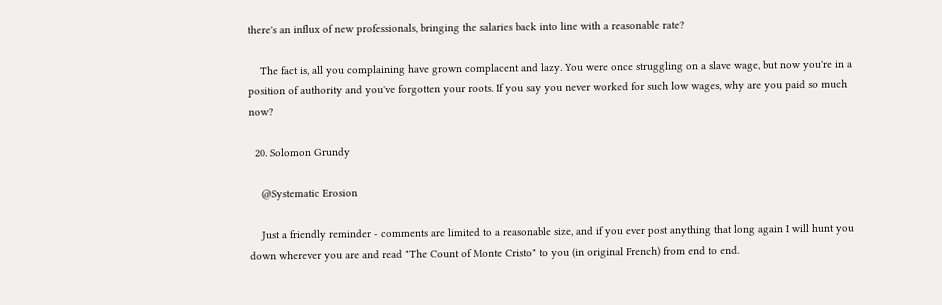there's an influx of new professionals, bringing the salaries back into line with a reasonable rate?

    The fact is, all you complaining have grown complacent and lazy. You were once struggling on a slave wage, but now you're in a position of authority and you've forgotten your roots. If you say you never worked for such low wages, why are you paid so much now?

  20. Solomon Grundy

    @Systematic Erosion

    Just a friendly reminder - comments are limited to a reasonable size, and if you ever post anything that long again I will hunt you down wherever you are and read "The Count of Monte Cristo" to you (in original French) from end to end.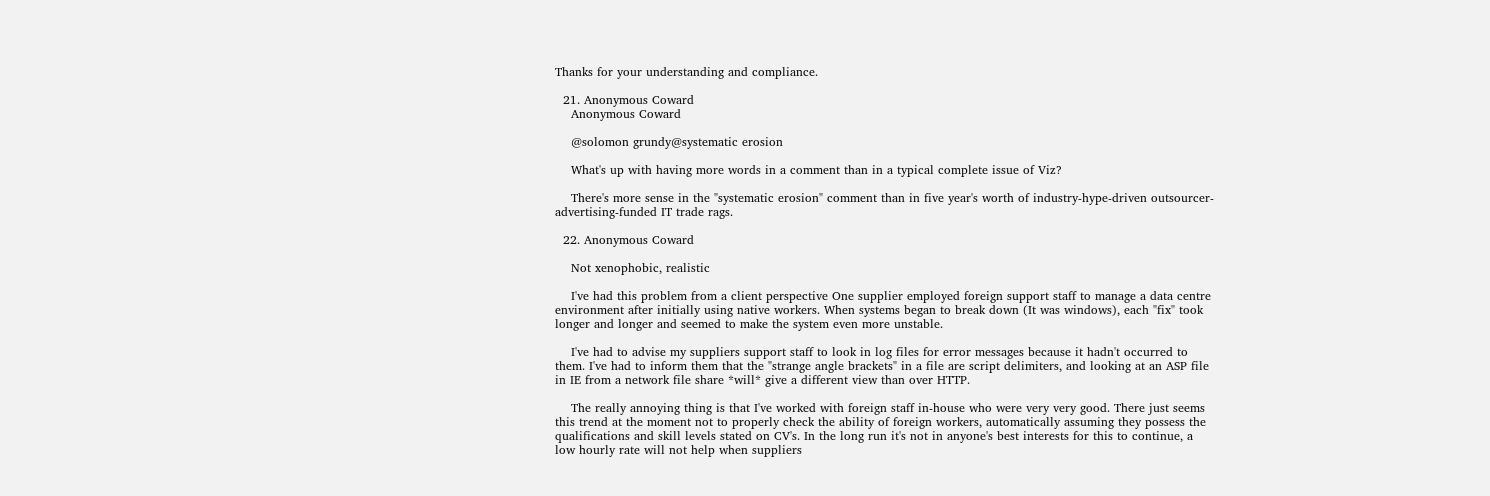Thanks for your understanding and compliance.

  21. Anonymous Coward
    Anonymous Coward

    @solomon grundy@systematic erosion

    What's up with having more words in a comment than in a typical complete issue of Viz?

    There's more sense in the "systematic erosion" comment than in five year's worth of industry-hype-driven outsourcer-advertising-funded IT trade rags.

  22. Anonymous Coward

    Not xenophobic, realistic

    I've had this problem from a client perspective One supplier employed foreign support staff to manage a data centre environment after initially using native workers. When systems began to break down (It was windows), each "fix" took longer and longer and seemed to make the system even more unstable.

    I've had to advise my suppliers support staff to look in log files for error messages because it hadn't occurred to them. I've had to inform them that the "strange angle brackets" in a file are script delimiters, and looking at an ASP file in IE from a network file share *will* give a different view than over HTTP.

    The really annoying thing is that I've worked with foreign staff in-house who were very very good. There just seems this trend at the moment not to properly check the ability of foreign workers, automatically assuming they possess the qualifications and skill levels stated on CV's. In the long run it's not in anyone's best interests for this to continue, a low hourly rate will not help when suppliers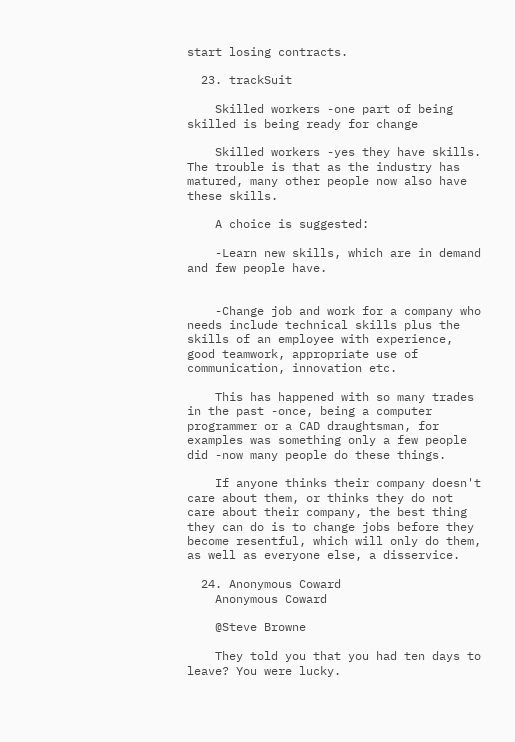start losing contracts.

  23. trackSuit

    Skilled workers -one part of being skilled is being ready for change

    Skilled workers -yes they have skills. The trouble is that as the industry has matured, many other people now also have these skills.

    A choice is suggested:

    -Learn new skills, which are in demand and few people have.


    -Change job and work for a company who needs include technical skills plus the skills of an employee with experience, good teamwork, appropriate use of communication, innovation etc.

    This has happened with so many trades in the past -once, being a computer programmer or a CAD draughtsman, for examples was something only a few people did -now many people do these things.

    If anyone thinks their company doesn't care about them, or thinks they do not care about their company, the best thing they can do is to change jobs before they become resentful, which will only do them, as well as everyone else, a disservice.

  24. Anonymous Coward
    Anonymous Coward

    @Steve Browne

    They told you that you had ten days to leave? You were lucky.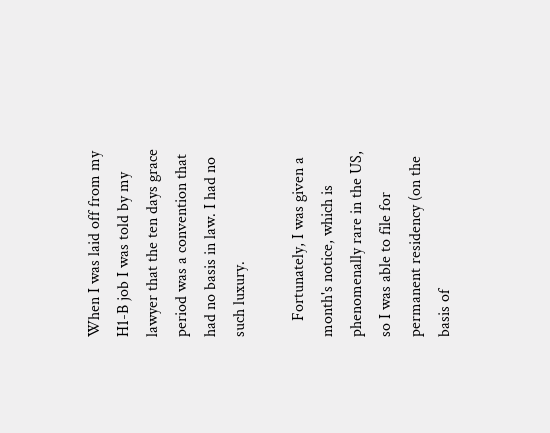When I was laid off from my H1-B job I was told by my lawyer that the ten days grace period was a convention that had no basis in law. I had no such luxury.

    Fortunately, I was given a month's notice, which is phenomenally rare in the US, so I was able to file for permanent residency (on the basis of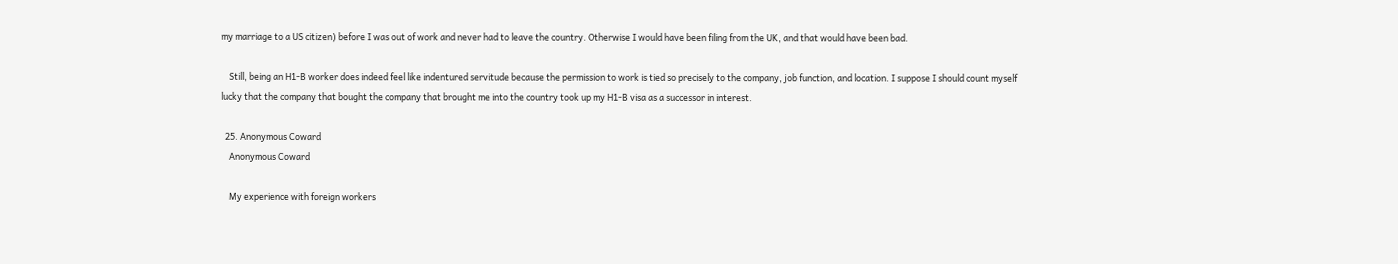my marriage to a US citizen) before I was out of work and never had to leave the country. Otherwise I would have been filing from the UK, and that would have been bad.

    Still, being an H1-B worker does indeed feel like indentured servitude because the permission to work is tied so precisely to the company, job function, and location. I suppose I should count myself lucky that the company that bought the company that brought me into the country took up my H1-B visa as a successor in interest.

  25. Anonymous Coward
    Anonymous Coward

    My experience with foreign workers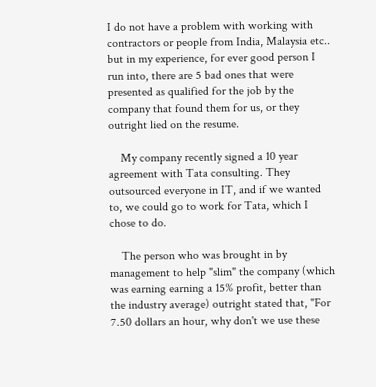I do not have a problem with working with contractors or people from India, Malaysia etc.. but in my experience, for ever good person I run into, there are 5 bad ones that were presented as qualified for the job by the company that found them for us, or they outright lied on the resume.

    My company recently signed a 10 year agreement with Tata consulting. They outsourced everyone in IT, and if we wanted to, we could go to work for Tata, which I chose to do.

    The person who was brought in by management to help "slim" the company (which was earning earning a 15% profit, better than the industry average) outright stated that, "For 7.50 dollars an hour, why don't we use these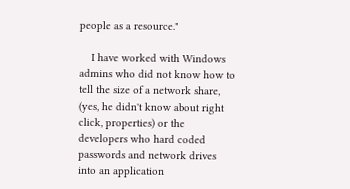people as a resource."

    I have worked with Windows admins who did not know how to tell the size of a network share, (yes, he didn't know about right click, properties) or the developers who hard coded passwords and network drives into an application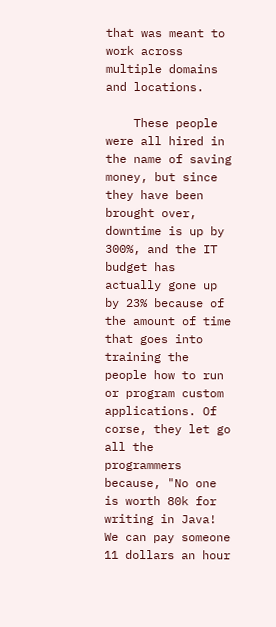that was meant to work across multiple domains and locations.

    These people were all hired in the name of saving money, but since they have been brought over, downtime is up by 300%, and the IT budget has actually gone up by 23% because of the amount of time that goes into training the people how to run or program custom applications. Of corse, they let go all the programmers because, "No one is worth 80k for writing in Java! We can pay someone 11 dollars an hour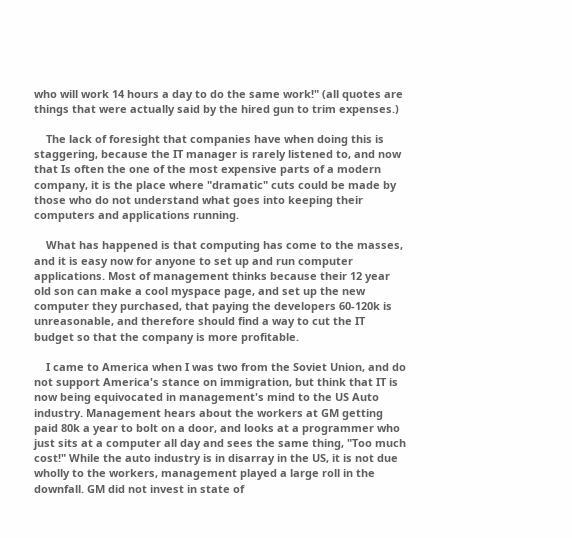who will work 14 hours a day to do the same work!" (all quotes are things that were actually said by the hired gun to trim expenses.)

    The lack of foresight that companies have when doing this is staggering, because the IT manager is rarely listened to, and now that Is often the one of the most expensive parts of a modern company, it is the place where "dramatic" cuts could be made by those who do not understand what goes into keeping their computers and applications running.

    What has happened is that computing has come to the masses, and it is easy now for anyone to set up and run computer applications. Most of management thinks because their 12 year old son can make a cool myspace page, and set up the new computer they purchased, that paying the developers 60-120k is unreasonable, and therefore should find a way to cut the IT budget so that the company is more profitable.

    I came to America when I was two from the Soviet Union, and do not support America's stance on immigration, but think that IT is now being equivocated in management's mind to the US Auto industry. Management hears about the workers at GM getting paid 80k a year to bolt on a door, and looks at a programmer who just sits at a computer all day and sees the same thing, "Too much cost!" While the auto industry is in disarray in the US, it is not due wholly to the workers, management played a large roll in the downfall. GM did not invest in state of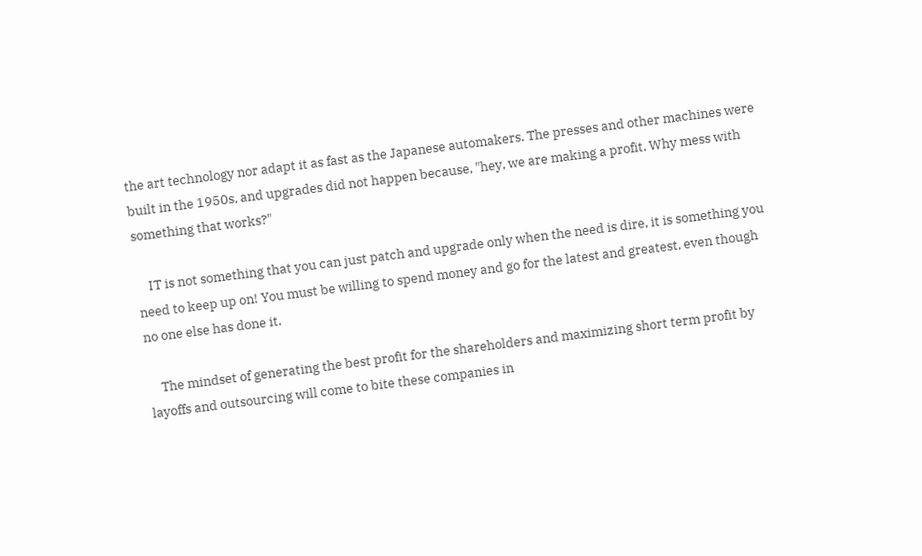the art technology nor adapt it as fast as the Japanese automakers. The presses and other machines were built in the 1950s, and upgrades did not happen because, "hey, we are making a profit. Why mess with something that works?"

    IT is not something that you can just patch and upgrade only when the need is dire, it is something you need to keep up on! You must be willing to spend money and go for the latest and greatest, even though no one else has done it.

    The mindset of generating the best profit for the shareholders and maximizing short term profit by layoffs and outsourcing will come to bite these companies in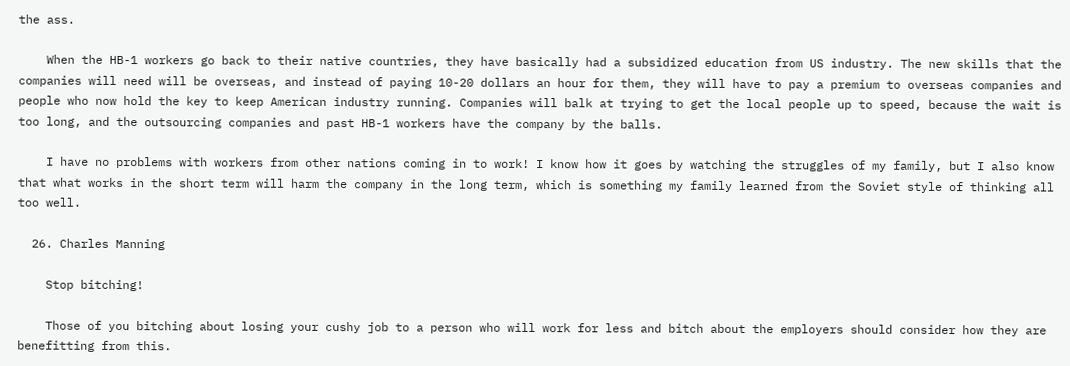the ass.

    When the HB-1 workers go back to their native countries, they have basically had a subsidized education from US industry. The new skills that the companies will need will be overseas, and instead of paying 10-20 dollars an hour for them, they will have to pay a premium to overseas companies and people who now hold the key to keep American industry running. Companies will balk at trying to get the local people up to speed, because the wait is too long, and the outsourcing companies and past HB-1 workers have the company by the balls.

    I have no problems with workers from other nations coming in to work! I know how it goes by watching the struggles of my family, but I also know that what works in the short term will harm the company in the long term, which is something my family learned from the Soviet style of thinking all too well.

  26. Charles Manning

    Stop bitching!

    Those of you bitching about losing your cushy job to a person who will work for less and bitch about the employers should consider how they are benefitting from this.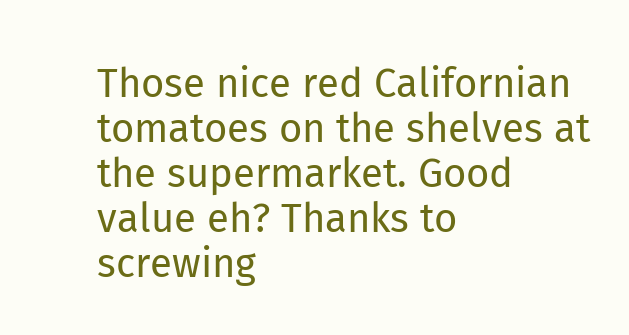Those nice red Californian tomatoes on the shelves at the supermarket. Good value eh? Thanks to screwing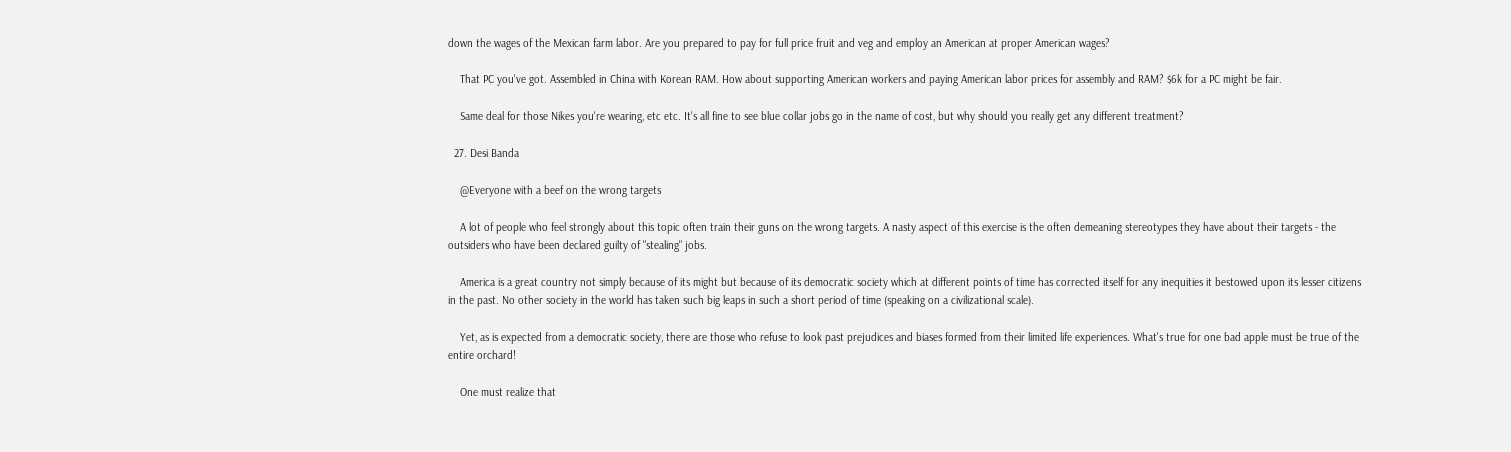down the wages of the Mexican farm labor. Are you prepared to pay for full price fruit and veg and employ an American at proper American wages?

    That PC you've got. Assembled in China with Korean RAM. How about supporting American workers and paying American labor prices for assembly and RAM? $6k for a PC might be fair.

    Same deal for those Nikes you're wearing, etc etc. It's all fine to see blue collar jobs go in the name of cost, but why should you really get any different treatment?

  27. Desi Banda

    @Everyone with a beef on the wrong targets

    A lot of people who feel strongly about this topic often train their guns on the wrong targets. A nasty aspect of this exercise is the often demeaning stereotypes they have about their targets - the outsiders who have been declared guilty of "stealing" jobs.

    America is a great country not simply because of its might but because of its democratic society which at different points of time has corrected itself for any inequities it bestowed upon its lesser citizens in the past. No other society in the world has taken such big leaps in such a short period of time (speaking on a civilizational scale).

    Yet, as is expected from a democratic society, there are those who refuse to look past prejudices and biases formed from their limited life experiences. What's true for one bad apple must be true of the entire orchard!

    One must realize that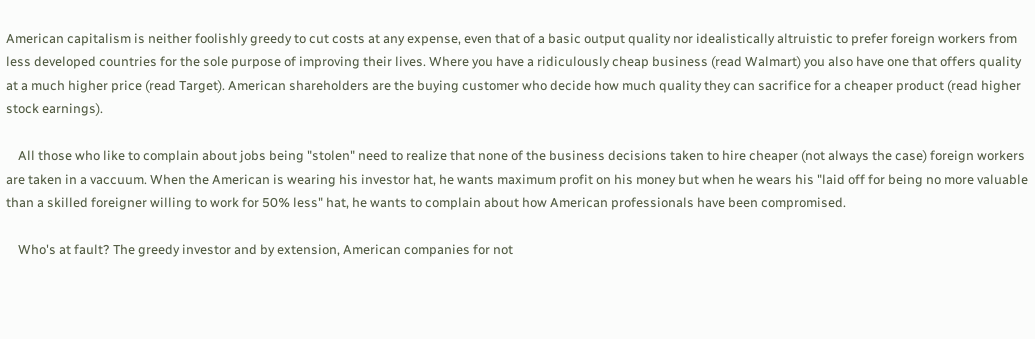American capitalism is neither foolishly greedy to cut costs at any expense, even that of a basic output quality nor idealistically altruistic to prefer foreign workers from less developed countries for the sole purpose of improving their lives. Where you have a ridiculously cheap business (read Walmart) you also have one that offers quality at a much higher price (read Target). American shareholders are the buying customer who decide how much quality they can sacrifice for a cheaper product (read higher stock earnings).

    All those who like to complain about jobs being "stolen" need to realize that none of the business decisions taken to hire cheaper (not always the case) foreign workers are taken in a vaccuum. When the American is wearing his investor hat, he wants maximum profit on his money but when he wears his "laid off for being no more valuable than a skilled foreigner willing to work for 50% less" hat, he wants to complain about how American professionals have been compromised.

    Who's at fault? The greedy investor and by extension, American companies for not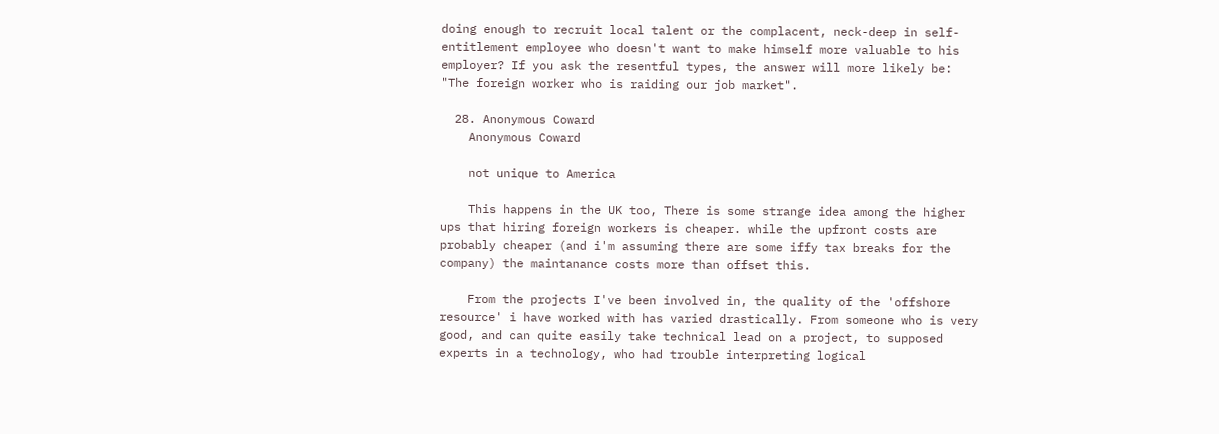doing enough to recruit local talent or the complacent, neck-deep in self-entitlement employee who doesn't want to make himself more valuable to his employer? If you ask the resentful types, the answer will more likely be: "The foreign worker who is raiding our job market".

  28. Anonymous Coward
    Anonymous Coward

    not unique to America

    This happens in the UK too, There is some strange idea among the higher ups that hiring foreign workers is cheaper. while the upfront costs are probably cheaper (and i'm assuming there are some iffy tax breaks for the company) the maintanance costs more than offset this.

    From the projects I've been involved in, the quality of the 'offshore resource' i have worked with has varied drastically. From someone who is very good, and can quite easily take technical lead on a project, to supposed experts in a technology, who had trouble interpreting logical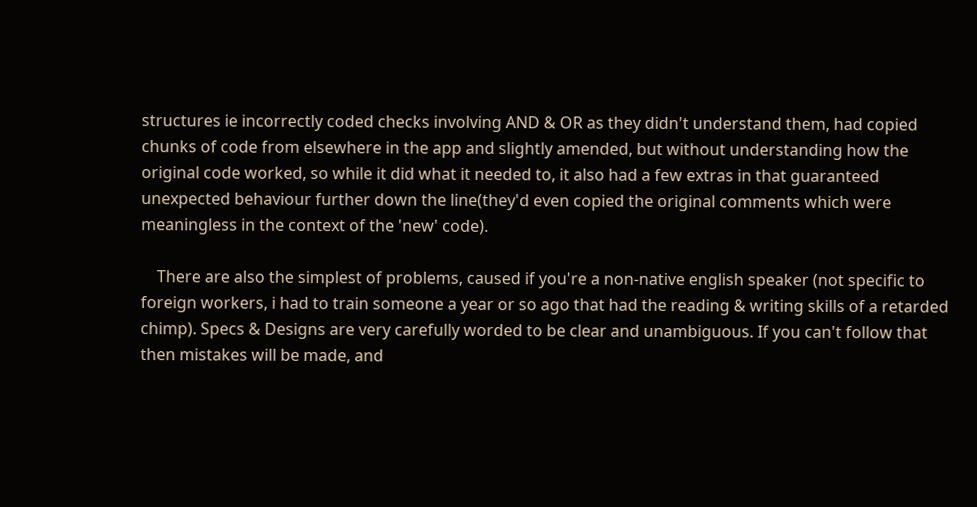structures ie incorrectly coded checks involving AND & OR as they didn't understand them, had copied chunks of code from elsewhere in the app and slightly amended, but without understanding how the original code worked, so while it did what it needed to, it also had a few extras in that guaranteed unexpected behaviour further down the line(they'd even copied the original comments which were meaningless in the context of the 'new' code).

    There are also the simplest of problems, caused if you're a non-native english speaker (not specific to foreign workers, i had to train someone a year or so ago that had the reading & writing skills of a retarded chimp). Specs & Designs are very carefully worded to be clear and unambiguous. If you can't follow that then mistakes will be made, and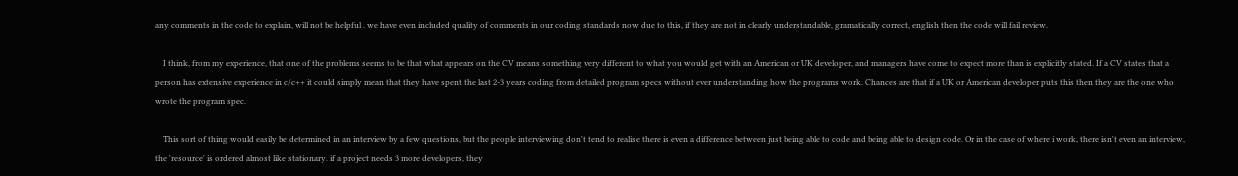any comments in the code to explain, will not be helpful . we have even included quality of comments in our coding standards now due to this, if they are not in clearly understandable, gramatically correct, english then the code will fail review.

    I think, from my experience, that one of the problems seems to be that what appears on the CV means something very different to what you would get with an American or UK developer, and managers have come to expect more than is explicitly stated. If a CV states that a person has extensive experience in c/c++ it could simply mean that they have spent the last 2-3 years coding from detailed program specs without ever understanding how the programs work. Chances are that if a UK or American developer puts this then they are the one who wrote the program spec.

    This sort of thing would easily be determined in an interview by a few questions, but the people interviewing don't tend to realise there is even a difference between just being able to code and being able to design code. Or in the case of where i work, there isn't even an interview, the 'resource' is ordered almost like stationary. if a project needs 3 more developers, they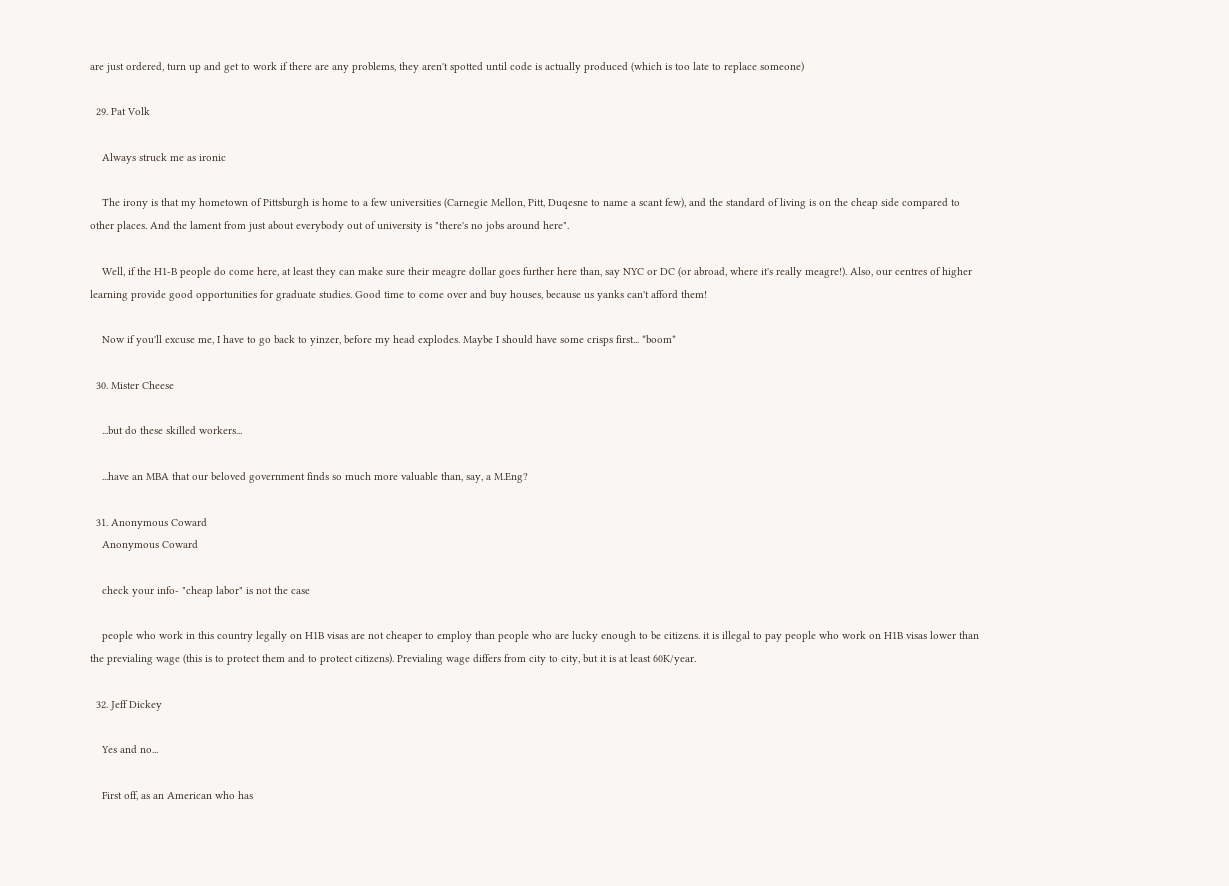are just ordered, turn up and get to work if there are any problems, they aren't spotted until code is actually produced (which is too late to replace someone)

  29. Pat Volk

    Always struck me as ironic

    The irony is that my hometown of Pittsburgh is home to a few universities (Carnegie Mellon, Pitt, Duqesne to name a scant few), and the standard of living is on the cheap side compared to other places. And the lament from just about everybody out of university is "there's no jobs around here".

    Well, if the H1-B people do come here, at least they can make sure their meagre dollar goes further here than, say NYC or DC (or abroad, where it's really meagre!). Also, our centres of higher learning provide good opportunities for graduate studies. Good time to come over and buy houses, because us yanks can't afford them!

    Now if you'll excuse me, I have to go back to yinzer, before my head explodes. Maybe I should have some crisps first... *boom*

  30. Mister Cheese

    ...but do these skilled workers...

    ...have an MBA that our beloved government finds so much more valuable than, say, a M.Eng?

  31. Anonymous Coward
    Anonymous Coward

    check your info- "cheap labor" is not the case

    people who work in this country legally on H1B visas are not cheaper to employ than people who are lucky enough to be citizens. it is illegal to pay people who work on H1B visas lower than the previaling wage (this is to protect them and to protect citizens). Previaling wage differs from city to city, but it is at least 60K/year.

  32. Jeff Dickey

    Yes and no...

    First off, as an American who has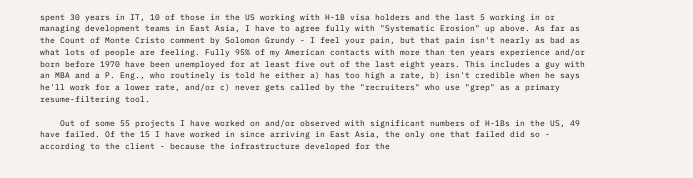spent 30 years in IT, 10 of those in the US working with H-1B visa holders and the last 5 working in or managing development teams in East Asia, I have to agree fully with "Systematic Erosion" up above. As far as the Count of Monte Cristo comment by Solomon Grundy - I feel your pain, but that pain isn't nearly as bad as what lots of people are feeling. Fully 95% of my American contacts with more than ten years experience and/or born before 1970 have been unemployed for at least five out of the last eight years. This includes a guy with an MBA and a P. Eng., who routinely is told he either a) has too high a rate, b) isn't credible when he says he'll work for a lower rate, and/or c) never gets called by the "recruiters" who use "grep" as a primary resume-filtering tool.

    Out of some 55 projects I have worked on and/or observed with significant numbers of H-1Bs in the US, 49 have failed. Of the 15 I have worked in since arriving in East Asia, the only one that failed did so - according to the client - because the infrastructure developed for the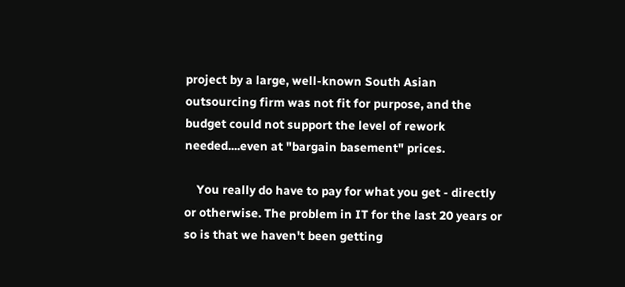project by a large, well-known South Asian outsourcing firm was not fit for purpose, and the budget could not support the level of rework needed....even at "bargain basement" prices.

    You really do have to pay for what you get - directly or otherwise. The problem in IT for the last 20 years or so is that we haven't been getting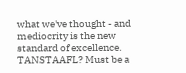what we've thought - and mediocrity is the new standard of excellence. TANSTAAFL? Must be a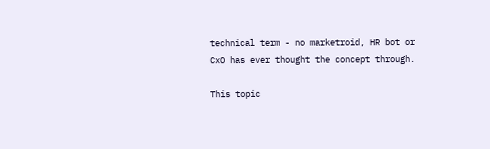technical term - no marketroid, HR bot or CxO has ever thought the concept through.

This topic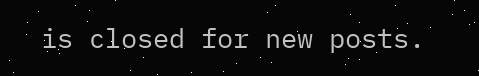is closed for new posts.